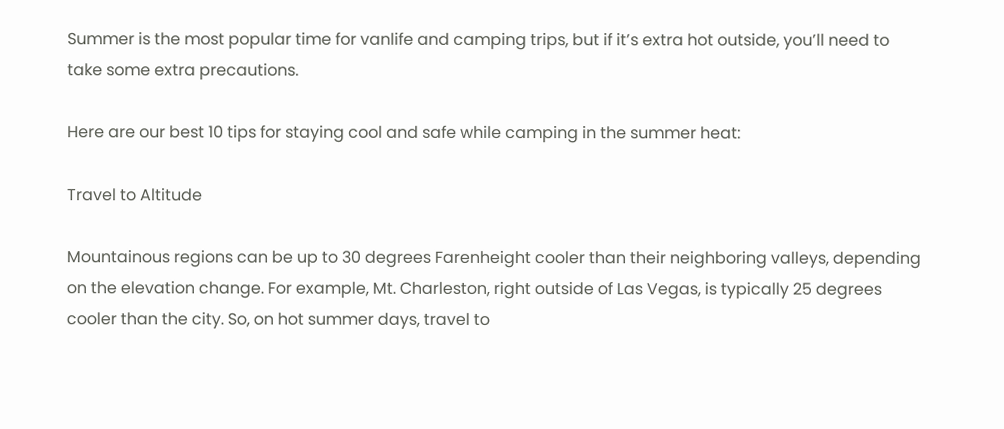Summer is the most popular time for vanlife and camping trips, but if it’s extra hot outside, you’ll need to take some extra precautions.

Here are our best 10 tips for staying cool and safe while camping in the summer heat:

Travel to Altitude

Mountainous regions can be up to 30 degrees Farenheight cooler than their neighboring valleys, depending on the elevation change. For example, Mt. Charleston, right outside of Las Vegas, is typically 25 degrees cooler than the city. So, on hot summer days, travel to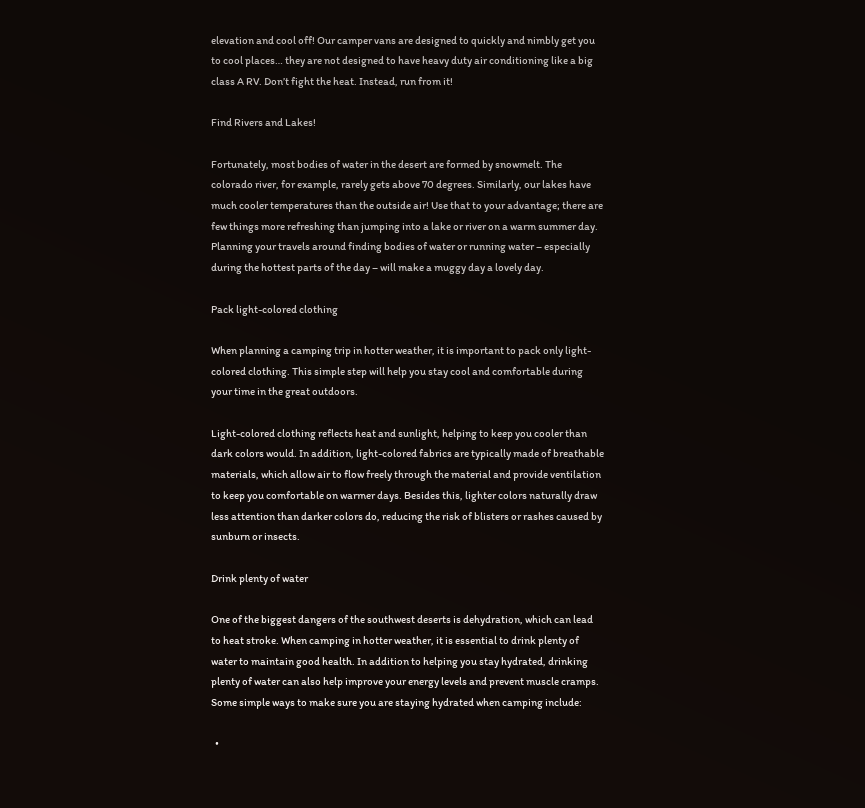elevation and cool off! Our camper vans are designed to quickly and nimbly get you to cool places… they are not designed to have heavy duty air conditioning like a big class A RV. Don’t fight the heat. Instead, run from it!

Find Rivers and Lakes!

Fortunately, most bodies of water in the desert are formed by snowmelt. The colorado river, for example, rarely gets above 70 degrees. Similarly, our lakes have much cooler temperatures than the outside air! Use that to your advantage; there are few things more refreshing than jumping into a lake or river on a warm summer day. Planning your travels around finding bodies of water or running water – especially during the hottest parts of the day – will make a muggy day a lovely day.

Pack light-colored clothing

When planning a camping trip in hotter weather, it is important to pack only light-colored clothing. This simple step will help you stay cool and comfortable during your time in the great outdoors.

Light-colored clothing reflects heat and sunlight, helping to keep you cooler than dark colors would. In addition, light-colored fabrics are typically made of breathable materials, which allow air to flow freely through the material and provide ventilation to keep you comfortable on warmer days. Besides this, lighter colors naturally draw less attention than darker colors do, reducing the risk of blisters or rashes caused by sunburn or insects.

Drink plenty of water

One of the biggest dangers of the southwest deserts is dehydration, which can lead to heat stroke. When camping in hotter weather, it is essential to drink plenty of water to maintain good health. In addition to helping you stay hydrated, drinking plenty of water can also help improve your energy levels and prevent muscle cramps. Some simple ways to make sure you are staying hydrated when camping include:

  •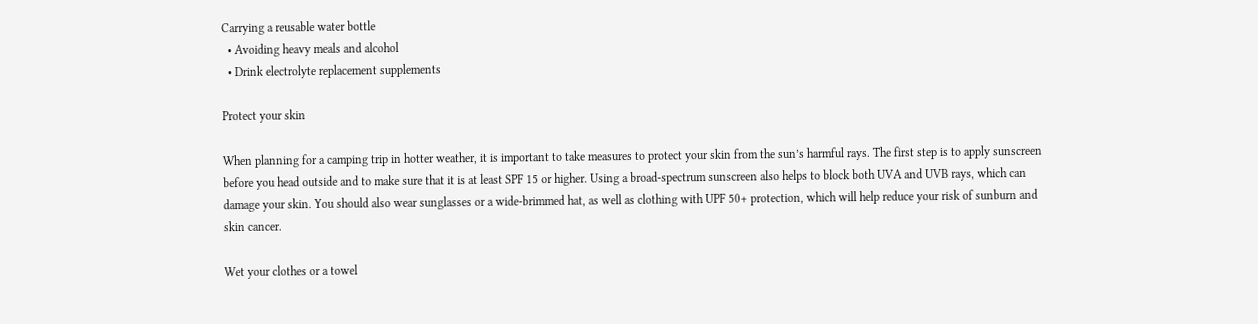Carrying a reusable water bottle
  • Avoiding heavy meals and alcohol
  • Drink electrolyte replacement supplements

Protect your skin

When planning for a camping trip in hotter weather, it is important to take measures to protect your skin from the sun’s harmful rays. The first step is to apply sunscreen before you head outside and to make sure that it is at least SPF 15 or higher. Using a broad-spectrum sunscreen also helps to block both UVA and UVB rays, which can damage your skin. You should also wear sunglasses or a wide-brimmed hat, as well as clothing with UPF 50+ protection, which will help reduce your risk of sunburn and skin cancer.

Wet your clothes or a towel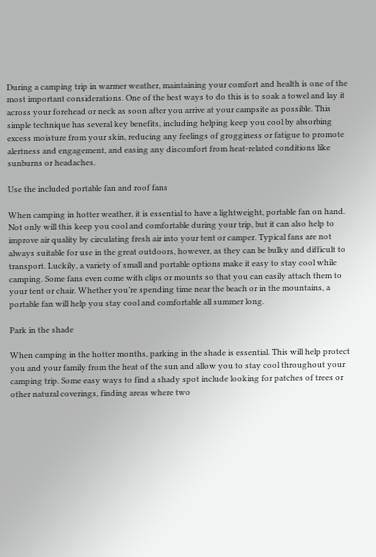During a camping trip in warmer weather, maintaining your comfort and health is one of the most important considerations. One of the best ways to do this is to soak a towel and lay it across your forehead or neck as soon after you arrive at your campsite as possible. This simple technique has several key benefits, including helping keep you cool by absorbing excess moisture from your skin, reducing any feelings of grogginess or fatigue to promote alertness and engagement, and easing any discomfort from heat-related conditions like sunburns or headaches.

Use the included portable fan and roof fans

When camping in hotter weather, it is essential to have a lightweight, portable fan on hand. Not only will this keep you cool and comfortable during your trip, but it can also help to improve air quality by circulating fresh air into your tent or camper. Typical fans are not always suitable for use in the great outdoors, however, as they can be bulky and difficult to transport. Luckily, a variety of small and portable options make it easy to stay cool while camping. Some fans even come with clips or mounts so that you can easily attach them to your tent or chair. Whether you’re spending time near the beach or in the mountains, a portable fan will help you stay cool and comfortable all summer long.

Park in the shade

When camping in the hotter months, parking in the shade is essential. This will help protect you and your family from the heat of the sun and allow you to stay cool throughout your camping trip. Some easy ways to find a shady spot include looking for patches of trees or other natural coverings, finding areas where two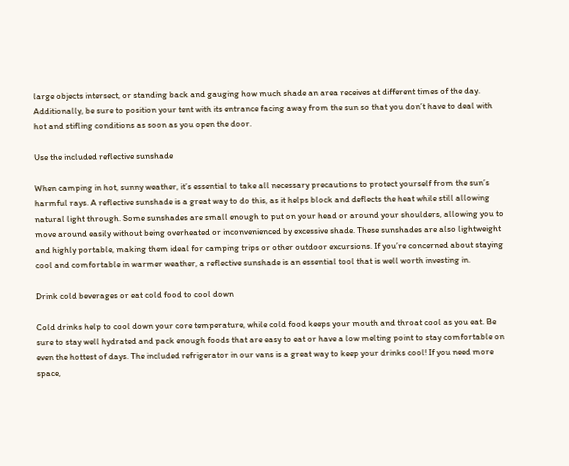large objects intersect, or standing back and gauging how much shade an area receives at different times of the day. Additionally, be sure to position your tent with its entrance facing away from the sun so that you don’t have to deal with hot and stifling conditions as soon as you open the door.

Use the included reflective sunshade

When camping in hot, sunny weather, it’s essential to take all necessary precautions to protect yourself from the sun’s harmful rays. A reflective sunshade is a great way to do this, as it helps block and deflects the heat while still allowing natural light through. Some sunshades are small enough to put on your head or around your shoulders, allowing you to move around easily without being overheated or inconvenienced by excessive shade. These sunshades are also lightweight and highly portable, making them ideal for camping trips or other outdoor excursions. If you’re concerned about staying cool and comfortable in warmer weather, a reflective sunshade is an essential tool that is well worth investing in.

Drink cold beverages or eat cold food to cool down

Cold drinks help to cool down your core temperature, while cold food keeps your mouth and throat cool as you eat. Be sure to stay well hydrated and pack enough foods that are easy to eat or have a low melting point to stay comfortable on even the hottest of days. The included refrigerator in our vans is a great way to keep your drinks cool! If you need more space,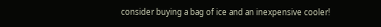consider buying a bag of ice and an inexpensive cooler!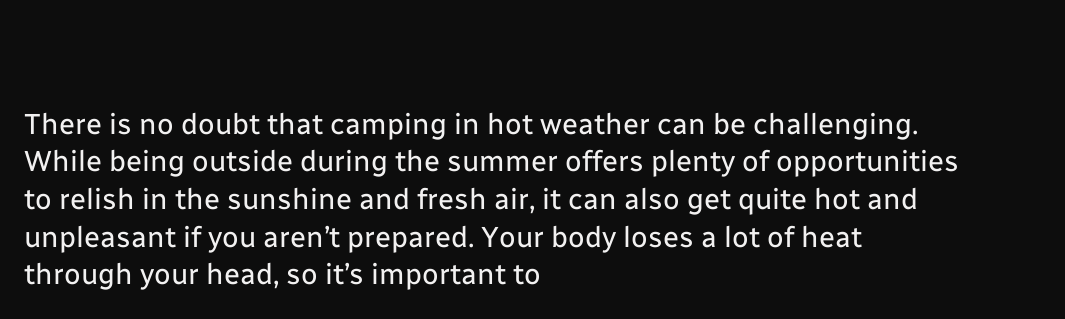There is no doubt that camping in hot weather can be challenging. While being outside during the summer offers plenty of opportunities to relish in the sunshine and fresh air, it can also get quite hot and unpleasant if you aren’t prepared. Your body loses a lot of heat through your head, so it’s important to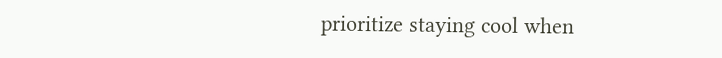prioritize staying cool when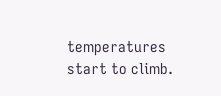temperatures start to climb.